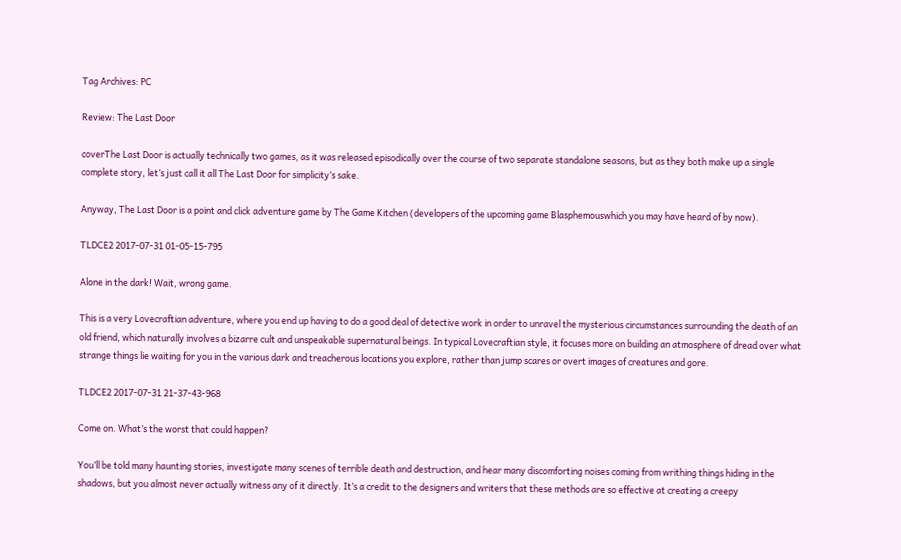Tag Archives: PC

Review: The Last Door

coverThe Last Door is actually technically two games, as it was released episodically over the course of two separate standalone seasons, but as they both make up a single complete story, let’s just call it all The Last Door for simplicity’s sake.

Anyway, The Last Door is a point and click adventure game by The Game Kitchen (developers of the upcoming game Blasphemouswhich you may have heard of by now).

TLDCE2 2017-07-31 01-05-15-795

Alone in the dark! Wait, wrong game.

This is a very Lovecraftian adventure, where you end up having to do a good deal of detective work in order to unravel the mysterious circumstances surrounding the death of an old friend, which naturally involves a bizarre cult and unspeakable supernatural beings. In typical Lovecraftian style, it focuses more on building an atmosphere of dread over what strange things lie waiting for you in the various dark and treacherous locations you explore, rather than jump scares or overt images of creatures and gore.

TLDCE2 2017-07-31 21-37-43-968

Come on. What’s the worst that could happen?

You’ll be told many haunting stories, investigate many scenes of terrible death and destruction, and hear many discomforting noises coming from writhing things hiding in the shadows, but you almost never actually witness any of it directly. It’s a credit to the designers and writers that these methods are so effective at creating a creepy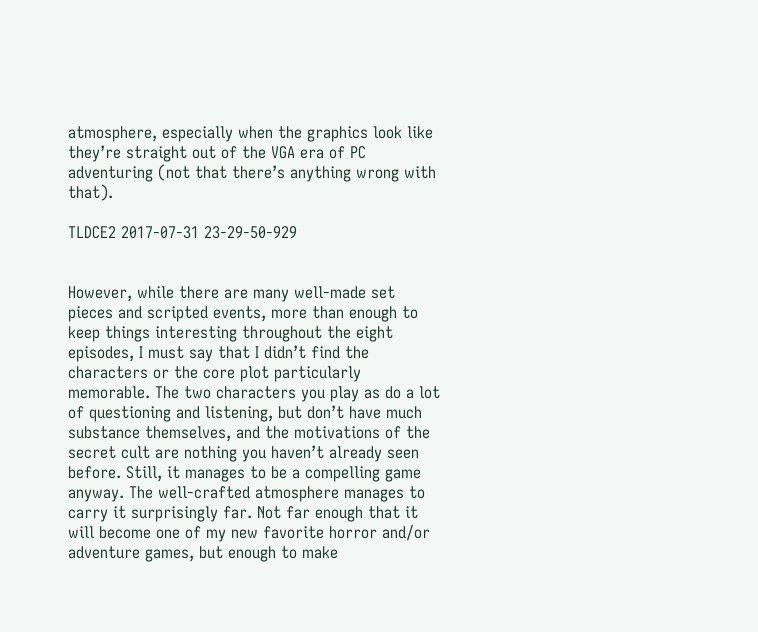atmosphere, especially when the graphics look like they’re straight out of the VGA era of PC adventuring (not that there’s anything wrong with that).

TLDCE2 2017-07-31 23-29-50-929


However, while there are many well-made set pieces and scripted events, more than enough to keep things interesting throughout the eight episodes, I must say that I didn’t find the characters or the core plot particularly memorable. The two characters you play as do a lot of questioning and listening, but don’t have much substance themselves, and the motivations of the secret cult are nothing you haven’t already seen before. Still, it manages to be a compelling game anyway. The well-crafted atmosphere manages to carry it surprisingly far. Not far enough that it will become one of my new favorite horror and/or adventure games, but enough to make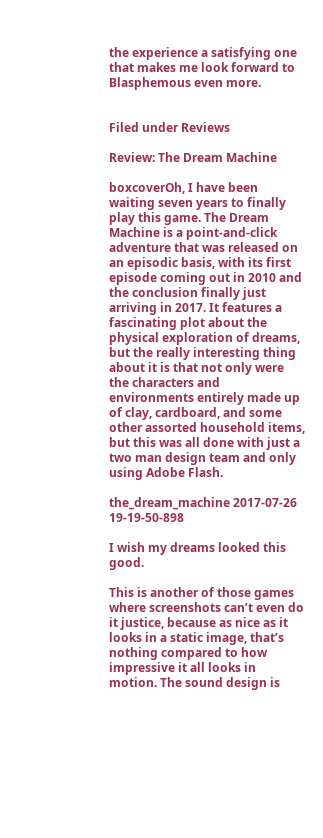the experience a satisfying one that makes me look forward to Blasphemous even more.


Filed under Reviews

Review: The Dream Machine

boxcoverOh, I have been waiting seven years to finally play this game. The Dream Machine is a point-and-click adventure that was released on an episodic basis, with its first episode coming out in 2010 and the conclusion finally just arriving in 2017. It features a fascinating plot about the physical exploration of dreams, but the really interesting thing about it is that not only were the characters and environments entirely made up of clay, cardboard, and some other assorted household items, but this was all done with just a two man design team and only using Adobe Flash.

the_dream_machine 2017-07-26 19-19-50-898

I wish my dreams looked this good.

This is another of those games where screenshots can’t even do it justice, because as nice as it looks in a static image, that’s nothing compared to how impressive it all looks in motion. The sound design is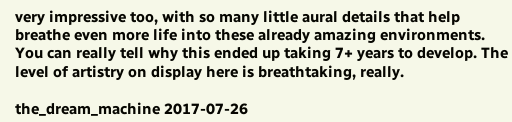very impressive too, with so many little aural details that help breathe even more life into these already amazing environments. You can really tell why this ended up taking 7+ years to develop. The level of artistry on display here is breathtaking, really.

the_dream_machine 2017-07-26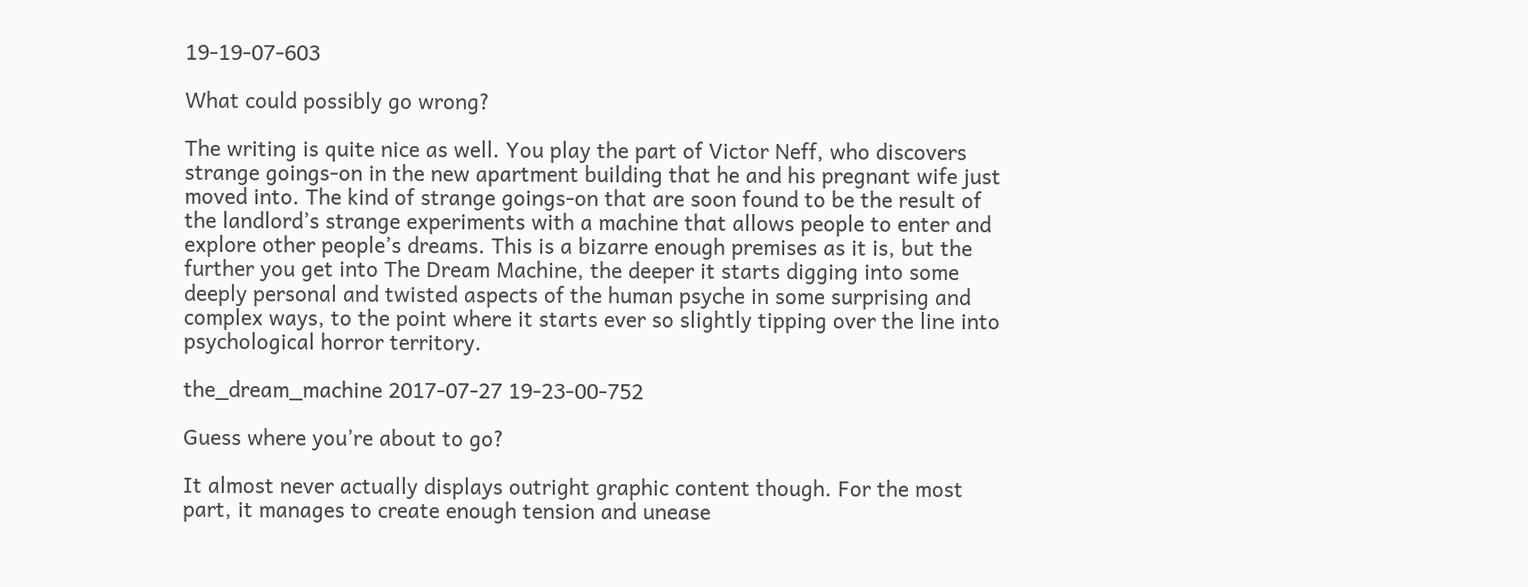19-19-07-603

What could possibly go wrong?

The writing is quite nice as well. You play the part of Victor Neff, who discovers strange goings-on in the new apartment building that he and his pregnant wife just moved into. The kind of strange goings-on that are soon found to be the result of the landlord’s strange experiments with a machine that allows people to enter and explore other people’s dreams. This is a bizarre enough premises as it is, but the further you get into The Dream Machine, the deeper it starts digging into some deeply personal and twisted aspects of the human psyche in some surprising and complex ways, to the point where it starts ever so slightly tipping over the line into psychological horror territory.

the_dream_machine 2017-07-27 19-23-00-752

Guess where you’re about to go?

It almost never actually displays outright graphic content though. For the most part, it manages to create enough tension and unease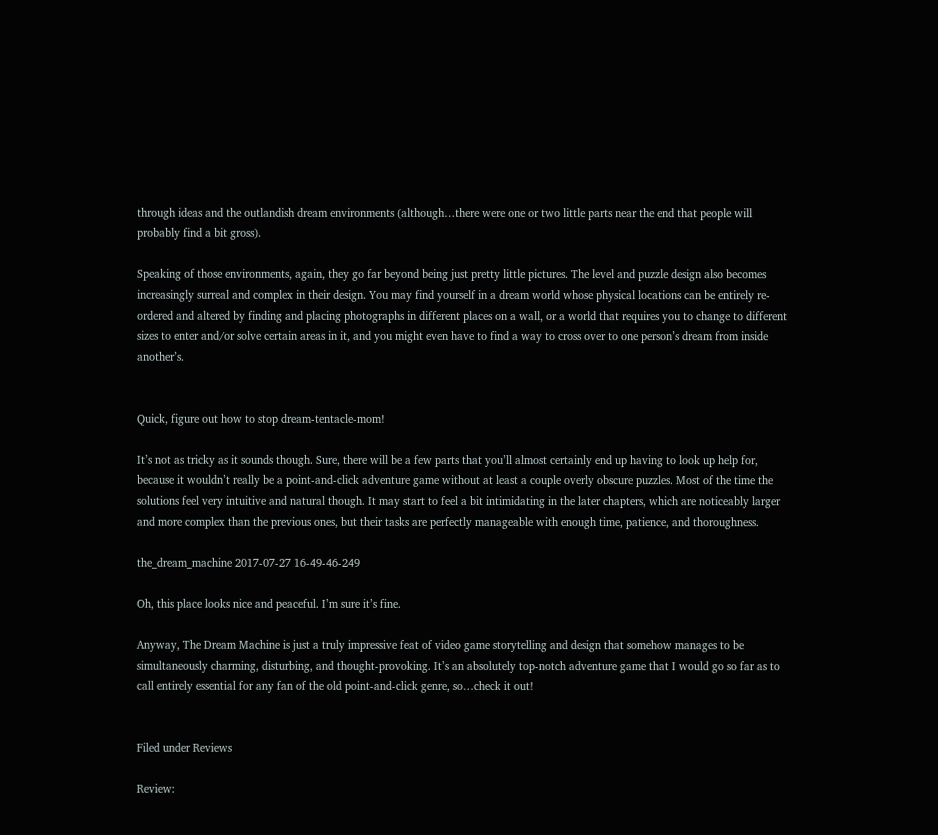through ideas and the outlandish dream environments (although…there were one or two little parts near the end that people will probably find a bit gross).

Speaking of those environments, again, they go far beyond being just pretty little pictures. The level and puzzle design also becomes increasingly surreal and complex in their design. You may find yourself in a dream world whose physical locations can be entirely re-ordered and altered by finding and placing photographs in different places on a wall, or a world that requires you to change to different sizes to enter and/or solve certain areas in it, and you might even have to find a way to cross over to one person’s dream from inside another’s.


Quick, figure out how to stop dream-tentacle-mom!

It’s not as tricky as it sounds though. Sure, there will be a few parts that you’ll almost certainly end up having to look up help for, because it wouldn’t really be a point-and-click adventure game without at least a couple overly obscure puzzles. Most of the time the solutions feel very intuitive and natural though. It may start to feel a bit intimidating in the later chapters, which are noticeably larger and more complex than the previous ones, but their tasks are perfectly manageable with enough time, patience, and thoroughness.

the_dream_machine 2017-07-27 16-49-46-249

Oh, this place looks nice and peaceful. I’m sure it’s fine.

Anyway, The Dream Machine is just a truly impressive feat of video game storytelling and design that somehow manages to be simultaneously charming, disturbing, and thought-provoking. It’s an absolutely top-notch adventure game that I would go so far as to call entirely essential for any fan of the old point-and-click genre, so…check it out!


Filed under Reviews

Review: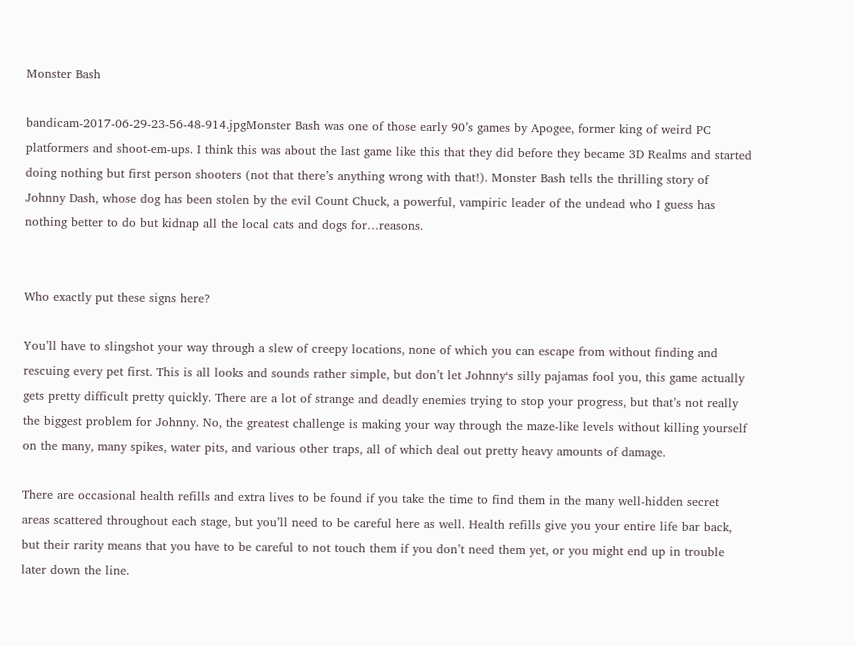Monster Bash

bandicam-2017-06-29-23-56-48-914.jpgMonster Bash was one of those early 90’s games by Apogee, former king of weird PC platformers and shoot-em-ups. I think this was about the last game like this that they did before they became 3D Realms and started doing nothing but first person shooters (not that there’s anything wrong with that!). Monster Bash tells the thrilling story of Johnny Dash, whose dog has been stolen by the evil Count Chuck, a powerful, vampiric leader of the undead who I guess has nothing better to do but kidnap all the local cats and dogs for…reasons.


Who exactly put these signs here?

You’ll have to slingshot your way through a slew of creepy locations, none of which you can escape from without finding and rescuing every pet first. This is all looks and sounds rather simple, but don’t let Johnny‘s silly pajamas fool you, this game actually gets pretty difficult pretty quickly. There are a lot of strange and deadly enemies trying to stop your progress, but that’s not really the biggest problem for Johnny. No, the greatest challenge is making your way through the maze-like levels without killing yourself on the many, many spikes, water pits, and various other traps, all of which deal out pretty heavy amounts of damage.

There are occasional health refills and extra lives to be found if you take the time to find them in the many well-hidden secret areas scattered throughout each stage, but you’ll need to be careful here as well. Health refills give you your entire life bar back, but their rarity means that you have to be careful to not touch them if you don’t need them yet, or you might end up in trouble later down the line.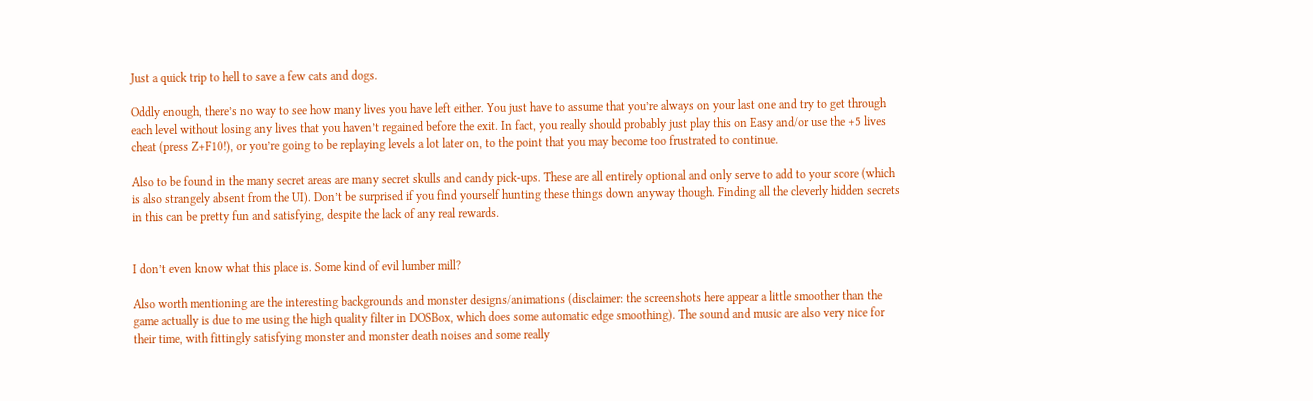Just a quick trip to hell to save a few cats and dogs.

Oddly enough, there’s no way to see how many lives you have left either. You just have to assume that you’re always on your last one and try to get through each level without losing any lives that you haven’t regained before the exit. In fact, you really should probably just play this on Easy and/or use the +5 lives cheat (press Z+F10!), or you’re going to be replaying levels a lot later on, to the point that you may become too frustrated to continue.

Also to be found in the many secret areas are many secret skulls and candy pick-ups. These are all entirely optional and only serve to add to your score (which is also strangely absent from the UI). Don’t be surprised if you find yourself hunting these things down anyway though. Finding all the cleverly hidden secrets in this can be pretty fun and satisfying, despite the lack of any real rewards.


I don’t even know what this place is. Some kind of evil lumber mill?

Also worth mentioning are the interesting backgrounds and monster designs/animations (disclaimer: the screenshots here appear a little smoother than the game actually is due to me using the high quality filter in DOSBox, which does some automatic edge smoothing). The sound and music are also very nice for their time, with fittingly satisfying monster and monster death noises and some really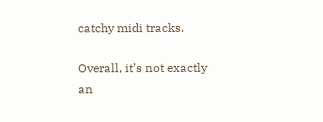catchy midi tracks.

Overall, it’s not exactly an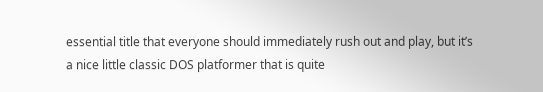essential title that everyone should immediately rush out and play, but it’s a nice little classic DOS platformer that is quite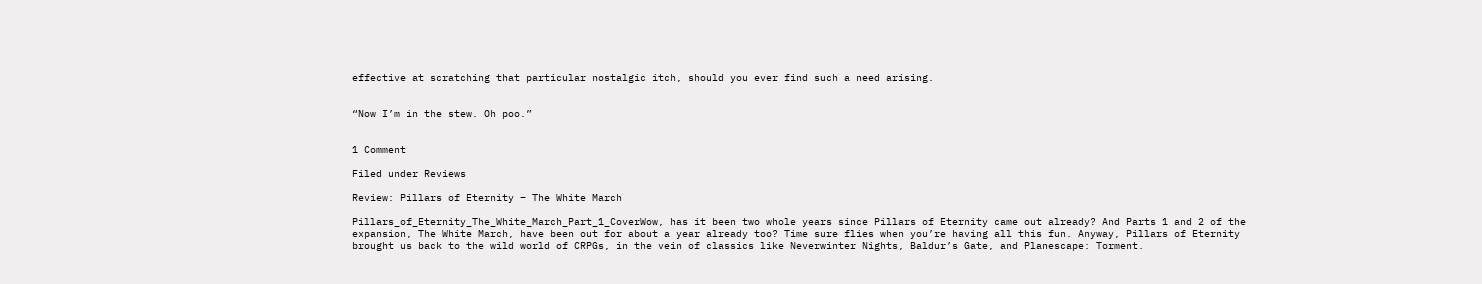effective at scratching that particular nostalgic itch, should you ever find such a need arising.


“Now I’m in the stew. Oh poo.”


1 Comment

Filed under Reviews

Review: Pillars of Eternity – The White March

Pillars_of_Eternity_The_White_March_Part_1_CoverWow, has it been two whole years since Pillars of Eternity came out already? And Parts 1 and 2 of the expansion, The White March, have been out for about a year already too? Time sure flies when you’re having all this fun. Anyway, Pillars of Eternity brought us back to the wild world of CRPGs, in the vein of classics like Neverwinter Nights, Baldur’s Gate, and Planescape: Torment.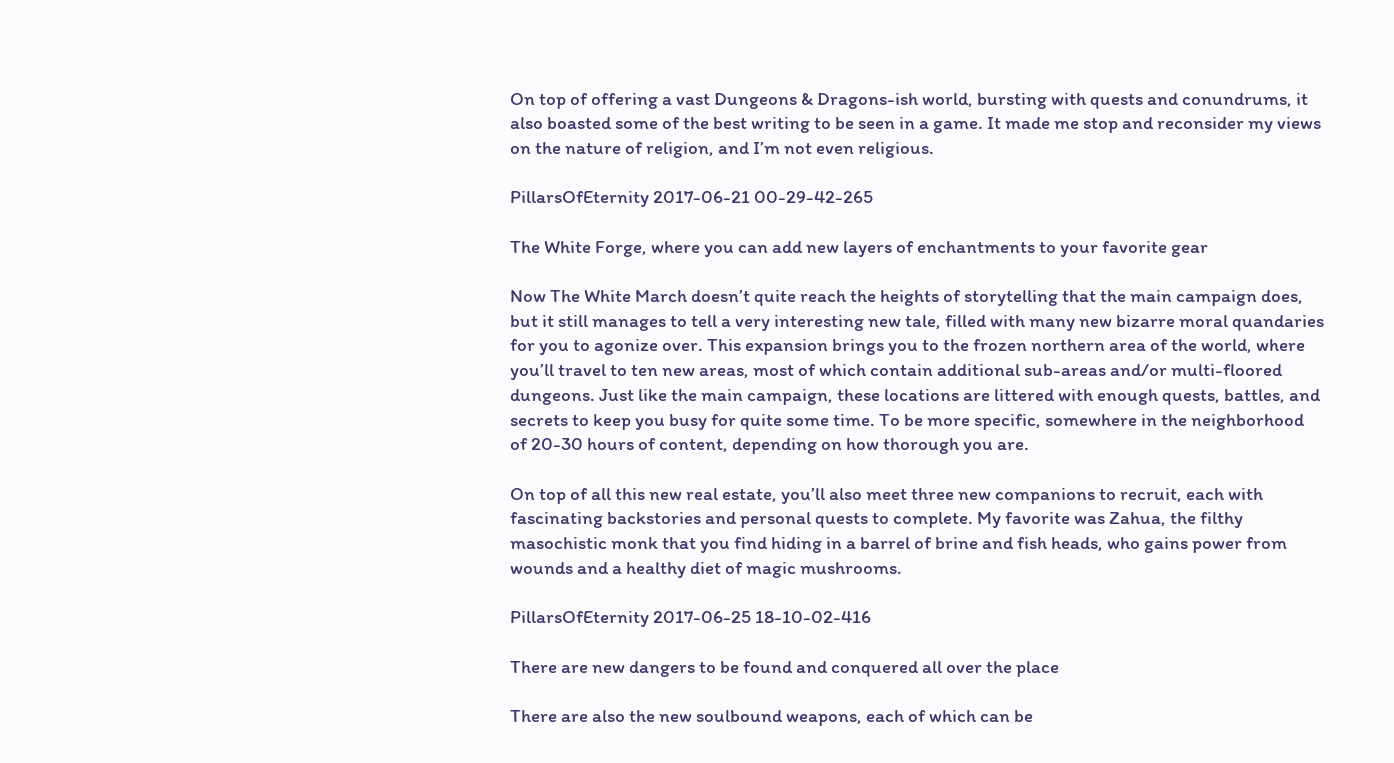On top of offering a vast Dungeons & Dragons-ish world, bursting with quests and conundrums, it also boasted some of the best writing to be seen in a game. It made me stop and reconsider my views on the nature of religion, and I’m not even religious.

PillarsOfEternity 2017-06-21 00-29-42-265

The White Forge, where you can add new layers of enchantments to your favorite gear

Now The White March doesn’t quite reach the heights of storytelling that the main campaign does, but it still manages to tell a very interesting new tale, filled with many new bizarre moral quandaries for you to agonize over. This expansion brings you to the frozen northern area of the world, where you’ll travel to ten new areas, most of which contain additional sub-areas and/or multi-floored dungeons. Just like the main campaign, these locations are littered with enough quests, battles, and secrets to keep you busy for quite some time. To be more specific, somewhere in the neighborhood of 20-30 hours of content, depending on how thorough you are.

On top of all this new real estate, you’ll also meet three new companions to recruit, each with fascinating backstories and personal quests to complete. My favorite was Zahua, the filthy masochistic monk that you find hiding in a barrel of brine and fish heads, who gains power from wounds and a healthy diet of magic mushrooms.

PillarsOfEternity 2017-06-25 18-10-02-416

There are new dangers to be found and conquered all over the place

There are also the new soulbound weapons, each of which can be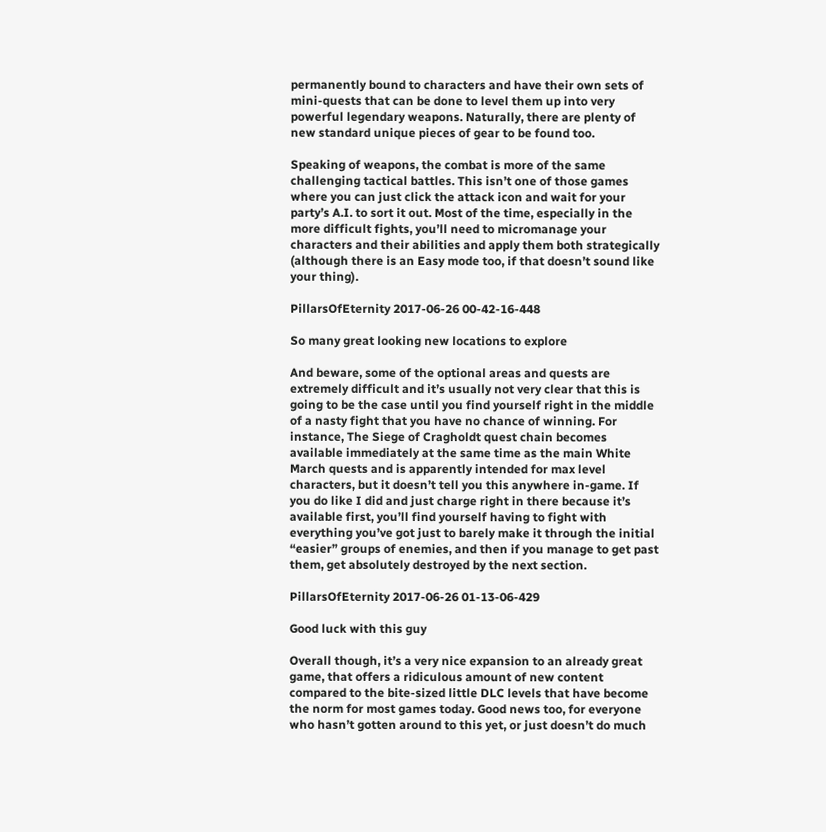permanently bound to characters and have their own sets of mini-quests that can be done to level them up into very powerful legendary weapons. Naturally, there are plenty of new standard unique pieces of gear to be found too.

Speaking of weapons, the combat is more of the same challenging tactical battles. This isn’t one of those games where you can just click the attack icon and wait for your party’s A.I. to sort it out. Most of the time, especially in the more difficult fights, you’ll need to micromanage your characters and their abilities and apply them both strategically (although there is an Easy mode too, if that doesn’t sound like your thing).

PillarsOfEternity 2017-06-26 00-42-16-448

So many great looking new locations to explore

And beware, some of the optional areas and quests are extremely difficult and it’s usually not very clear that this is going to be the case until you find yourself right in the middle of a nasty fight that you have no chance of winning. For instance, The Siege of Cragholdt quest chain becomes available immediately at the same time as the main White March quests and is apparently intended for max level characters, but it doesn’t tell you this anywhere in-game. If you do like I did and just charge right in there because it’s available first, you’ll find yourself having to fight with everything you’ve got just to barely make it through the initial “easier” groups of enemies, and then if you manage to get past them, get absolutely destroyed by the next section.

PillarsOfEternity 2017-06-26 01-13-06-429

Good luck with this guy

Overall though, it’s a very nice expansion to an already great game, that offers a ridiculous amount of new content compared to the bite-sized little DLC levels that have become the norm for most games today. Good news too, for everyone who hasn’t gotten around to this yet, or just doesn’t do much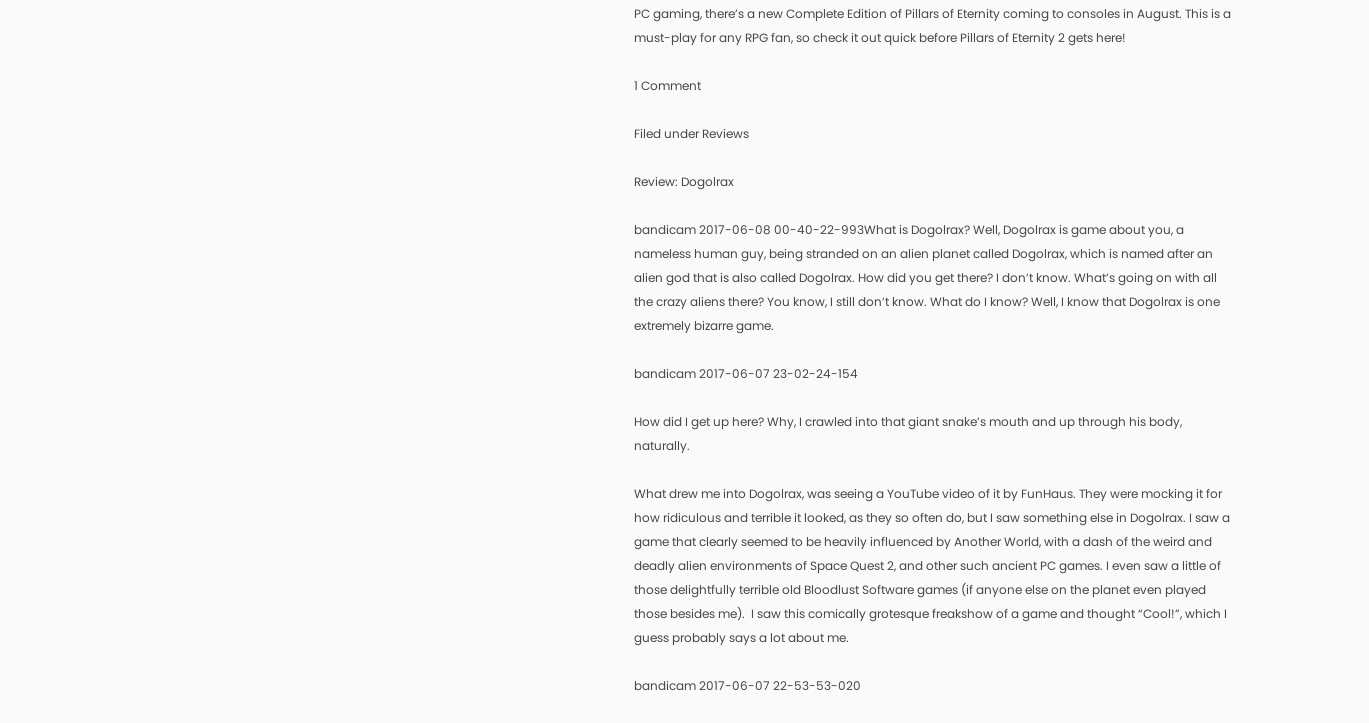PC gaming, there’s a new Complete Edition of Pillars of Eternity coming to consoles in August. This is a must-play for any RPG fan, so check it out quick before Pillars of Eternity 2 gets here!

1 Comment

Filed under Reviews

Review: Dogolrax

bandicam 2017-06-08 00-40-22-993What is Dogolrax? Well, Dogolrax is game about you, a nameless human guy, being stranded on an alien planet called Dogolrax, which is named after an alien god that is also called Dogolrax. How did you get there? I don’t know. What’s going on with all the crazy aliens there? You know, I still don’t know. What do I know? Well, I know that Dogolrax is one extremely bizarre game.

bandicam 2017-06-07 23-02-24-154

How did I get up here? Why, I crawled into that giant snake’s mouth and up through his body, naturally.

What drew me into Dogolrax, was seeing a YouTube video of it by FunHaus. They were mocking it for how ridiculous and terrible it looked, as they so often do, but I saw something else in Dogolrax. I saw a game that clearly seemed to be heavily influenced by Another World, with a dash of the weird and deadly alien environments of Space Quest 2, and other such ancient PC games. I even saw a little of those delightfully terrible old Bloodlust Software games (if anyone else on the planet even played those besides me).  I saw this comically grotesque freakshow of a game and thought “Cool!”, which I guess probably says a lot about me.

bandicam 2017-06-07 22-53-53-020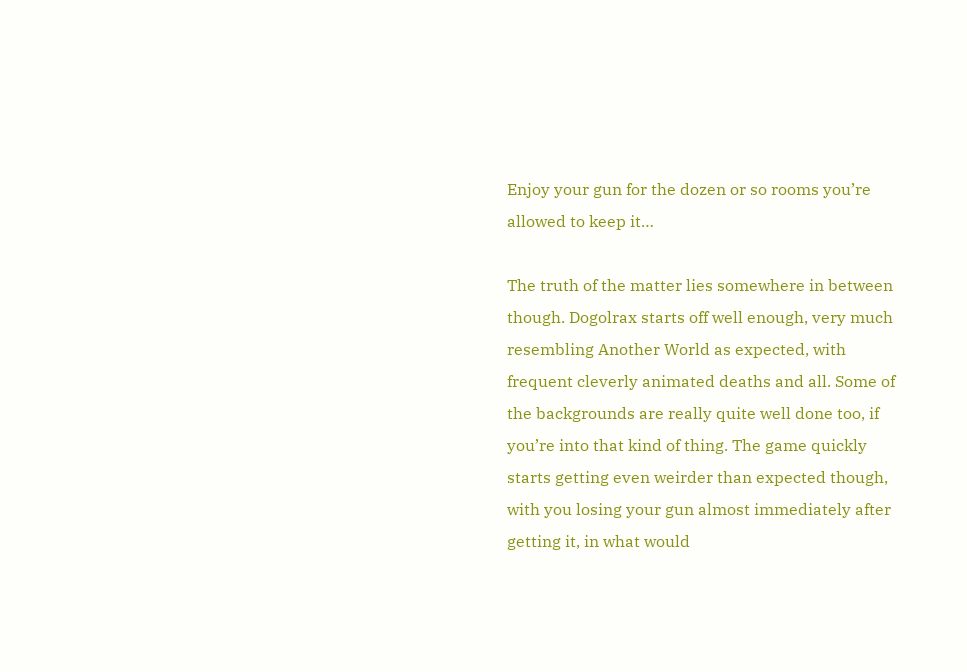Enjoy your gun for the dozen or so rooms you’re allowed to keep it…

The truth of the matter lies somewhere in between though. Dogolrax starts off well enough, very much resembling Another World as expected, with frequent cleverly animated deaths and all. Some of the backgrounds are really quite well done too, if you’re into that kind of thing. The game quickly starts getting even weirder than expected though, with you losing your gun almost immediately after getting it, in what would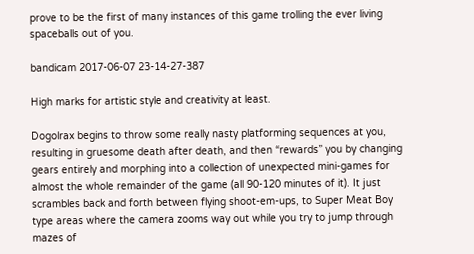prove to be the first of many instances of this game trolling the ever living spaceballs out of you.

bandicam 2017-06-07 23-14-27-387

High marks for artistic style and creativity at least.

Dogolrax begins to throw some really nasty platforming sequences at you, resulting in gruesome death after death, and then “rewards” you by changing gears entirely and morphing into a collection of unexpected mini-games for almost the whole remainder of the game (all 90-120 minutes of it). It just scrambles back and forth between flying shoot-em-ups, to Super Meat Boy type areas where the camera zooms way out while you try to jump through mazes of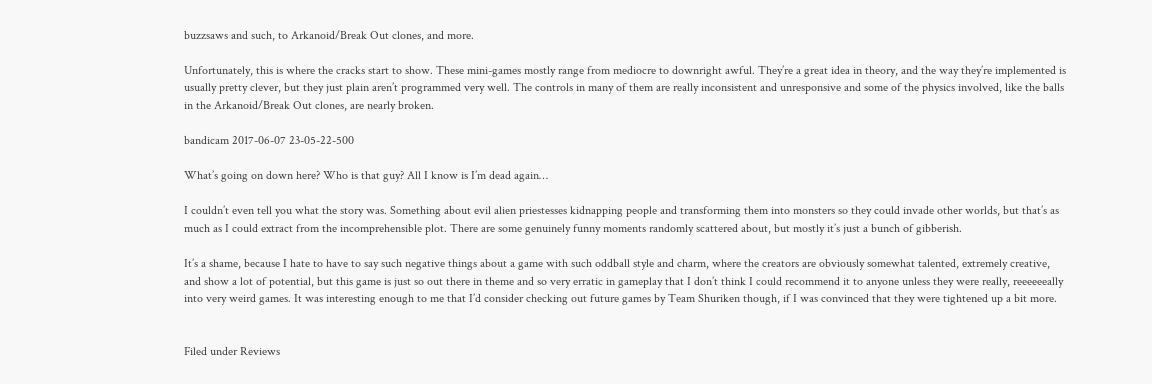buzzsaws and such, to Arkanoid/Break Out clones, and more.

Unfortunately, this is where the cracks start to show. These mini-games mostly range from mediocre to downright awful. They’re a great idea in theory, and the way they’re implemented is usually pretty clever, but they just plain aren’t programmed very well. The controls in many of them are really inconsistent and unresponsive and some of the physics involved, like the balls in the Arkanoid/Break Out clones, are nearly broken.

bandicam 2017-06-07 23-05-22-500

What’s going on down here? Who is that guy? All I know is I’m dead again…

I couldn’t even tell you what the story was. Something about evil alien priestesses kidnapping people and transforming them into monsters so they could invade other worlds, but that’s as much as I could extract from the incomprehensible plot. There are some genuinely funny moments randomly scattered about, but mostly it’s just a bunch of gibberish.

It’s a shame, because I hate to have to say such negative things about a game with such oddball style and charm, where the creators are obviously somewhat talented, extremely creative, and show a lot of potential, but this game is just so out there in theme and so very erratic in gameplay that I don’t think I could recommend it to anyone unless they were really, reeeeeeally into very weird games. It was interesting enough to me that I’d consider checking out future games by Team Shuriken though, if I was convinced that they were tightened up a bit more.


Filed under Reviews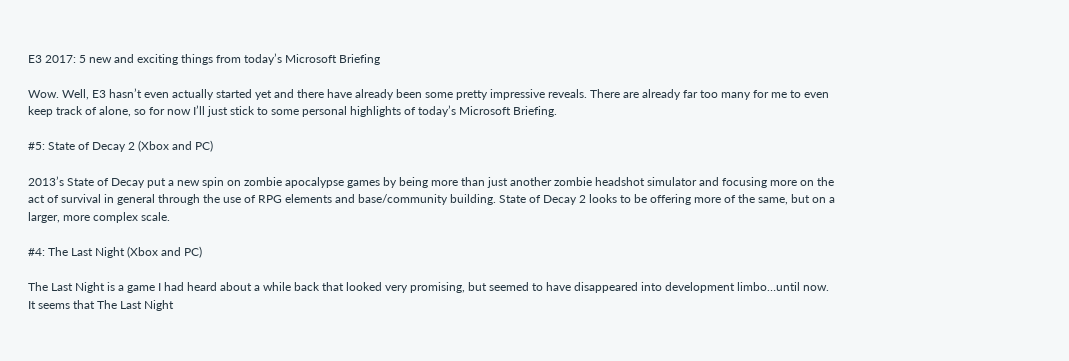E3 2017: 5 new and exciting things from today’s Microsoft Briefing

Wow. Well, E3 hasn’t even actually started yet and there have already been some pretty impressive reveals. There are already far too many for me to even keep track of alone, so for now I’ll just stick to some personal highlights of today’s Microsoft Briefing.

#5: State of Decay 2 (Xbox and PC)

2013’s State of Decay put a new spin on zombie apocalypse games by being more than just another zombie headshot simulator and focusing more on the act of survival in general through the use of RPG elements and base/community building. State of Decay 2 looks to be offering more of the same, but on a larger, more complex scale.

#4: The Last Night (Xbox and PC)

The Last Night is a game I had heard about a while back that looked very promising, but seemed to have disappeared into development limbo…until now. It seems that The Last Night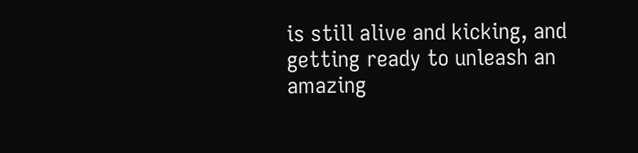is still alive and kicking, and getting ready to unleash an amazing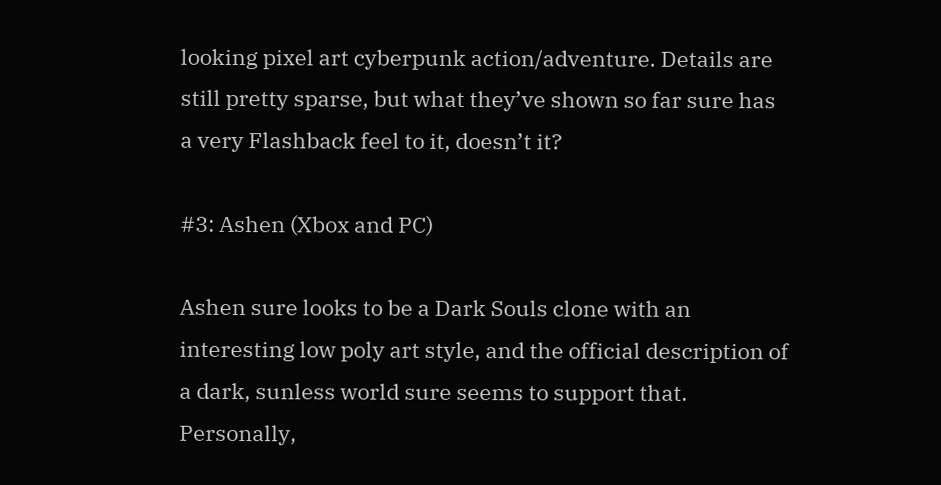looking pixel art cyberpunk action/adventure. Details are still pretty sparse, but what they’ve shown so far sure has a very Flashback feel to it, doesn’t it?

#3: Ashen (Xbox and PC)

Ashen sure looks to be a Dark Souls clone with an interesting low poly art style, and the official description of a dark, sunless world sure seems to support that. Personally,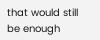that would still be enough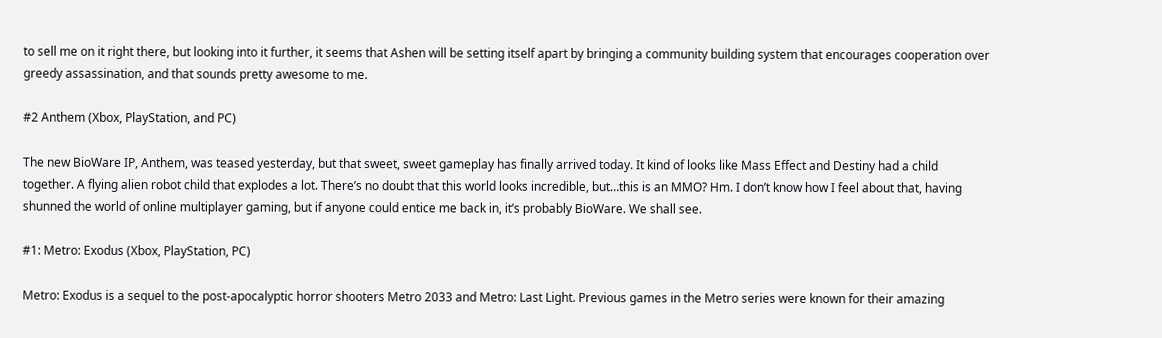to sell me on it right there, but looking into it further, it seems that Ashen will be setting itself apart by bringing a community building system that encourages cooperation over greedy assassination, and that sounds pretty awesome to me.

#2 Anthem (Xbox, PlayStation, and PC)

The new BioWare IP, Anthem, was teased yesterday, but that sweet, sweet gameplay has finally arrived today. It kind of looks like Mass Effect and Destiny had a child together. A flying alien robot child that explodes a lot. There’s no doubt that this world looks incredible, but…this is an MMO? Hm. I don’t know how I feel about that, having shunned the world of online multiplayer gaming, but if anyone could entice me back in, it’s probably BioWare. We shall see.

#1: Metro: Exodus (Xbox, PlayStation, PC)

Metro: Exodus is a sequel to the post-apocalyptic horror shooters Metro 2033 and Metro: Last Light. Previous games in the Metro series were known for their amazing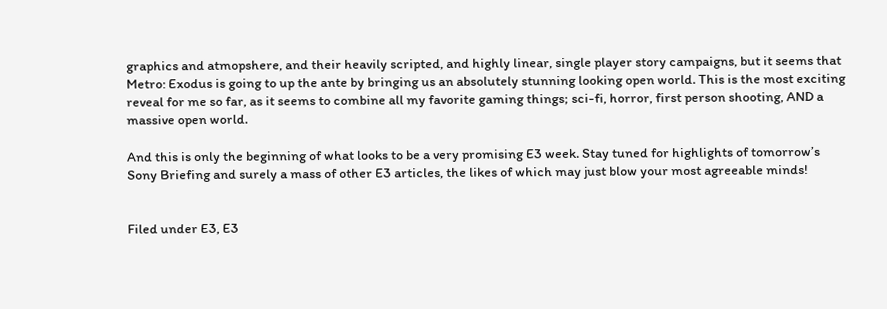graphics and atmopshere, and their heavily scripted, and highly linear, single player story campaigns, but it seems that Metro: Exodus is going to up the ante by bringing us an absolutely stunning looking open world. This is the most exciting reveal for me so far, as it seems to combine all my favorite gaming things; sci-fi, horror, first person shooting, AND a massive open world.

And this is only the beginning of what looks to be a very promising E3 week. Stay tuned for highlights of tomorrow’s Sony Briefing and surely a mass of other E3 articles, the likes of which may just blow your most agreeable minds!


Filed under E3, E3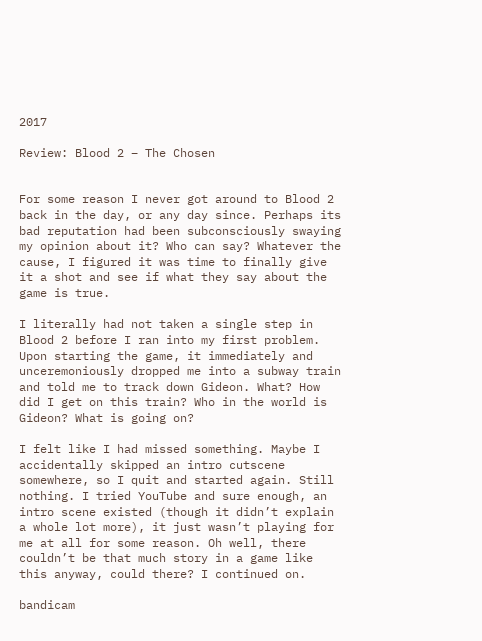2017

Review: Blood 2 – The Chosen


For some reason I never got around to Blood 2 back in the day, or any day since. Perhaps its bad reputation had been subconsciously swaying my opinion about it? Who can say? Whatever the cause, I figured it was time to finally give it a shot and see if what they say about the game is true.

I literally had not taken a single step in Blood 2 before I ran into my first problem. Upon starting the game, it immediately and unceremoniously dropped me into a subway train and told me to track down Gideon. What? How did I get on this train? Who in the world is Gideon? What is going on?

I felt like I had missed something. Maybe I accidentally skipped an intro cutscene somewhere, so I quit and started again. Still nothing. I tried YouTube and sure enough, an intro scene existed (though it didn’t explain a whole lot more), it just wasn’t playing for me at all for some reason. Oh well, there couldn’t be that much story in a game like this anyway, could there? I continued on.

bandicam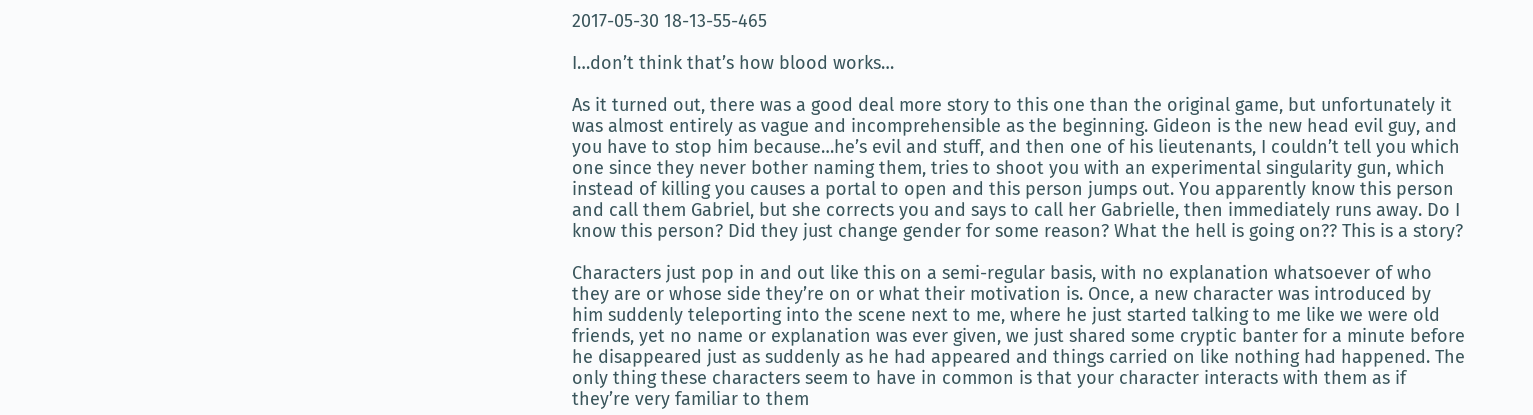2017-05-30 18-13-55-465

I…don’t think that’s how blood works…

As it turned out, there was a good deal more story to this one than the original game, but unfortunately it was almost entirely as vague and incomprehensible as the beginning. Gideon is the new head evil guy, and you have to stop him because…he’s evil and stuff, and then one of his lieutenants, I couldn’t tell you which one since they never bother naming them, tries to shoot you with an experimental singularity gun, which instead of killing you causes a portal to open and this person jumps out. You apparently know this person and call them Gabriel, but she corrects you and says to call her Gabrielle, then immediately runs away. Do I know this person? Did they just change gender for some reason? What the hell is going on?? This is a story?

Characters just pop in and out like this on a semi-regular basis, with no explanation whatsoever of who they are or whose side they’re on or what their motivation is. Once, a new character was introduced by him suddenly teleporting into the scene next to me, where he just started talking to me like we were old friends, yet no name or explanation was ever given, we just shared some cryptic banter for a minute before he disappeared just as suddenly as he had appeared and things carried on like nothing had happened. The only thing these characters seem to have in common is that your character interacts with them as if they’re very familiar to them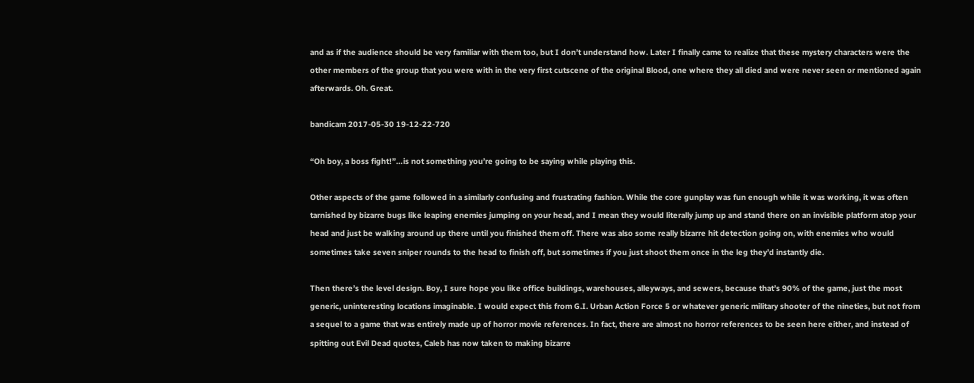and as if the audience should be very familiar with them too, but I don’t understand how. Later I finally came to realize that these mystery characters were the other members of the group that you were with in the very first cutscene of the original Blood, one where they all died and were never seen or mentioned again afterwards. Oh. Great.

bandicam 2017-05-30 19-12-22-720

“Oh boy, a boss fight!”…is not something you’re going to be saying while playing this.

Other aspects of the game followed in a similarly confusing and frustrating fashion. While the core gunplay was fun enough while it was working, it was often tarnished by bizarre bugs like leaping enemies jumping on your head, and I mean they would literally jump up and stand there on an invisible platform atop your head and just be walking around up there until you finished them off. There was also some really bizarre hit detection going on, with enemies who would sometimes take seven sniper rounds to the head to finish off, but sometimes if you just shoot them once in the leg they’d instantly die.

Then there’s the level design. Boy, I sure hope you like office buildings, warehouses, alleyways, and sewers, because that’s 90% of the game, just the most generic, uninteresting locations imaginable. I would expect this from G.I. Urban Action Force 5 or whatever generic military shooter of the nineties, but not from a sequel to a game that was entirely made up of horror movie references. In fact, there are almost no horror references to be seen here either, and instead of spitting out Evil Dead quotes, Caleb has now taken to making bizarre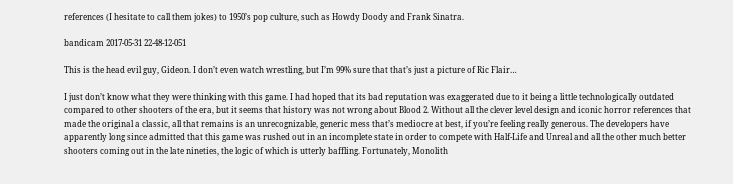references (I hesitate to call them jokes) to 1950’s pop culture, such as Howdy Doody and Frank Sinatra.

bandicam 2017-05-31 22-48-12-051

This is the head evil guy, Gideon. I don’t even watch wrestling, but I’m 99% sure that that’s just a picture of Ric Flair…

I just don’t know what they were thinking with this game. I had hoped that its bad reputation was exaggerated due to it being a little technologically outdated compared to other shooters of the era, but it seems that history was not wrong about Blood 2. Without all the clever level design and iconic horror references that made the original a classic, all that remains is an unrecognizable, generic mess that’s mediocre at best, if you’re feeling really generous. The developers have apparently long since admitted that this game was rushed out in an incomplete state in order to compete with Half-Life and Unreal and all the other much better shooters coming out in the late nineties, the logic of which is utterly baffling. Fortunately, Monolith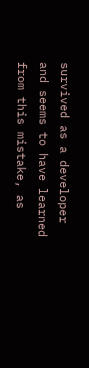survived as a developer and seems to have learned from this mistake, as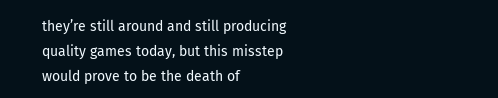they’re still around and still producing quality games today, but this misstep would prove to be the death of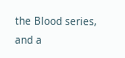the Blood series, and a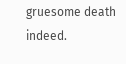gruesome death indeed.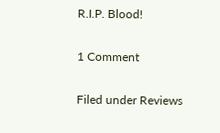R.I.P. Blood!

1 Comment

Filed under Reviews